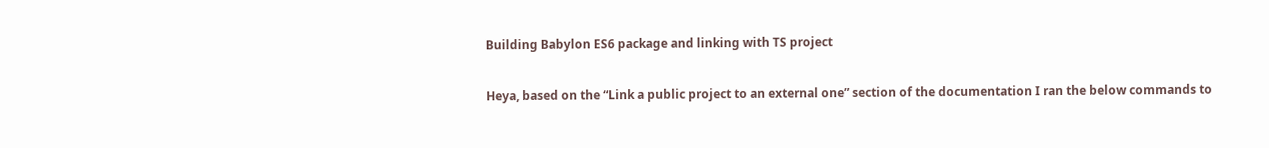Building Babylon ES6 package and linking with TS project

Heya, based on the “Link a public project to an external one” section of the documentation I ran the below commands to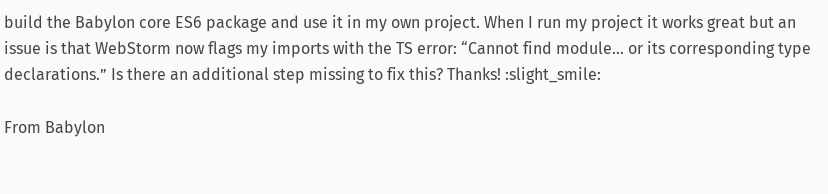build the Babylon core ES6 package and use it in my own project. When I run my project it works great but an issue is that WebStorm now flags my imports with the TS error: “Cannot find module… or its corresponding type declarations.” Is there an additional step missing to fix this? Thanks! :slight_smile:

From Babylon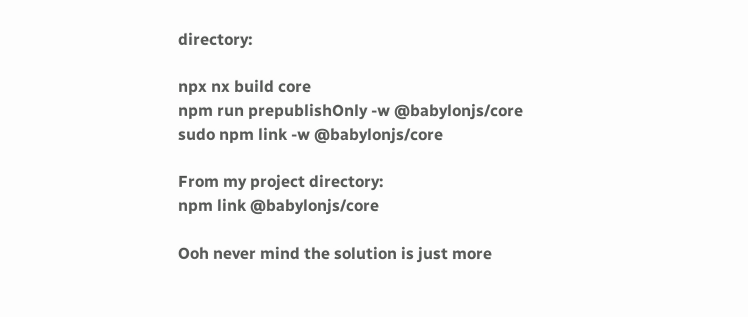directory:

npx nx build core
npm run prepublishOnly -w @babylonjs/core
sudo npm link -w @babylonjs/core

From my project directory:
npm link @babylonjs/core

Ooh never mind the solution is just more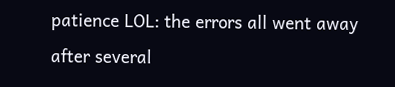patience LOL: the errors all went away after several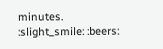minutes. :slight_smile: :beers: